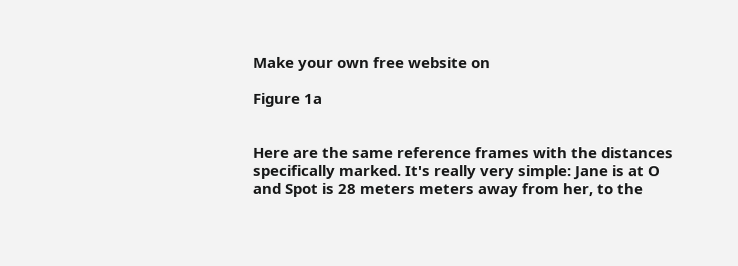Make your own free website on

Figure 1a


Here are the same reference frames with the distances specifically marked. It's really very simple: Jane is at O and Spot is 28 meters meters away from her, to the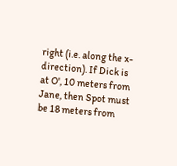right (i.e. along the x-direction). If Dick is at O', 10 meters from Jane, then Spot must be 18 meters from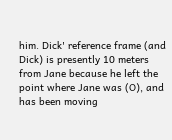him. Dick' reference frame (and Dick) is presently 10 meters from Jane because he left the point where Jane was (O), and has been moving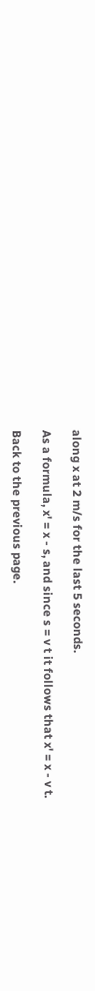along x at 2 m/s for the last 5 seconds.

As a formula, x' = x - s, and since s = v t it follows that x' = x - v t.

Back to the previous page.